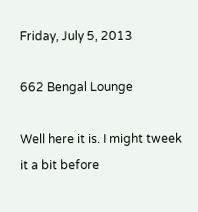Friday, July 5, 2013

662 Bengal Lounge

Well here it is. I might tweek it a bit before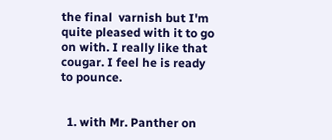the final  varnish but I'm quite pleased with it to go on with. I really like that cougar. I feel he is ready to pounce.


  1. with Mr. Panther on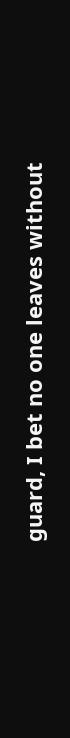guard, I bet no one leaves without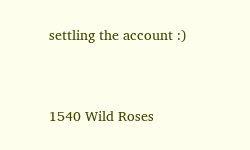settling the account :)


1540 Wild Roses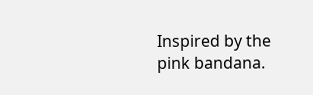Inspired by the pink bandana.